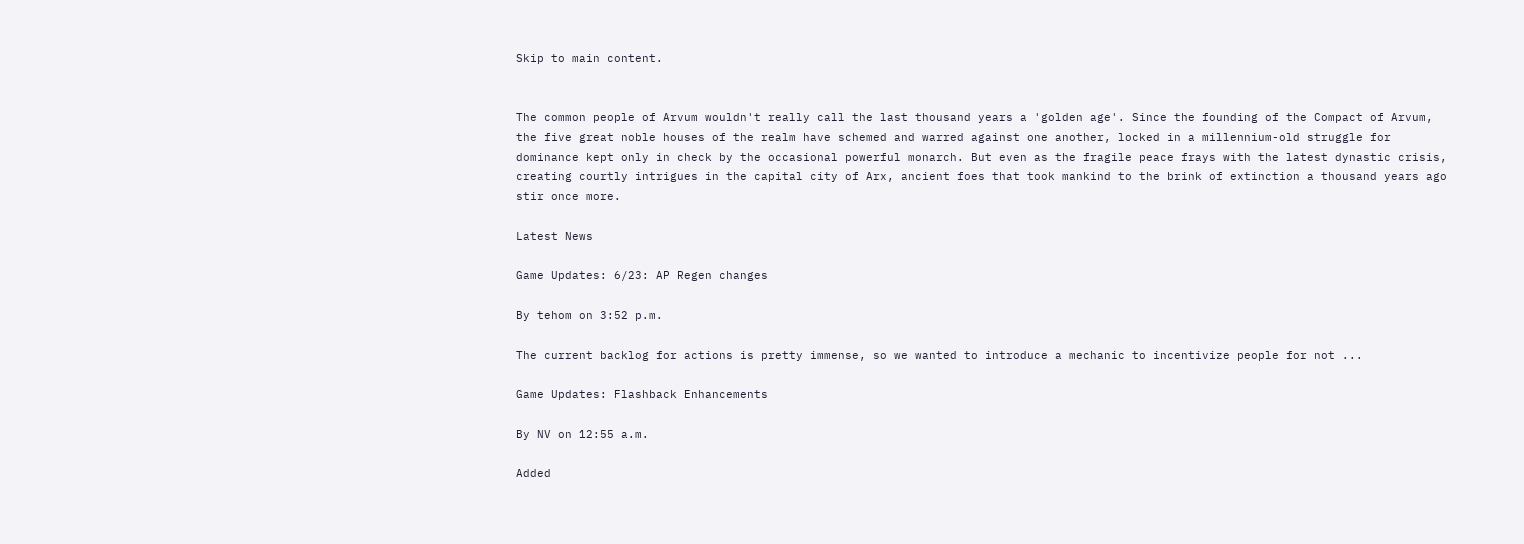Skip to main content.


The common people of Arvum wouldn't really call the last thousand years a 'golden age'. Since the founding of the Compact of Arvum, the five great noble houses of the realm have schemed and warred against one another, locked in a millennium-old struggle for dominance kept only in check by the occasional powerful monarch. But even as the fragile peace frays with the latest dynastic crisis, creating courtly intrigues in the capital city of Arx, ancient foes that took mankind to the brink of extinction a thousand years ago stir once more.

Latest News

Game Updates: 6/23: AP Regen changes

By tehom on 3:52 p.m.

The current backlog for actions is pretty immense, so we wanted to introduce a mechanic to incentivize people for not ...

Game Updates: Flashback Enhancements

By NV on 12:55 a.m.

Added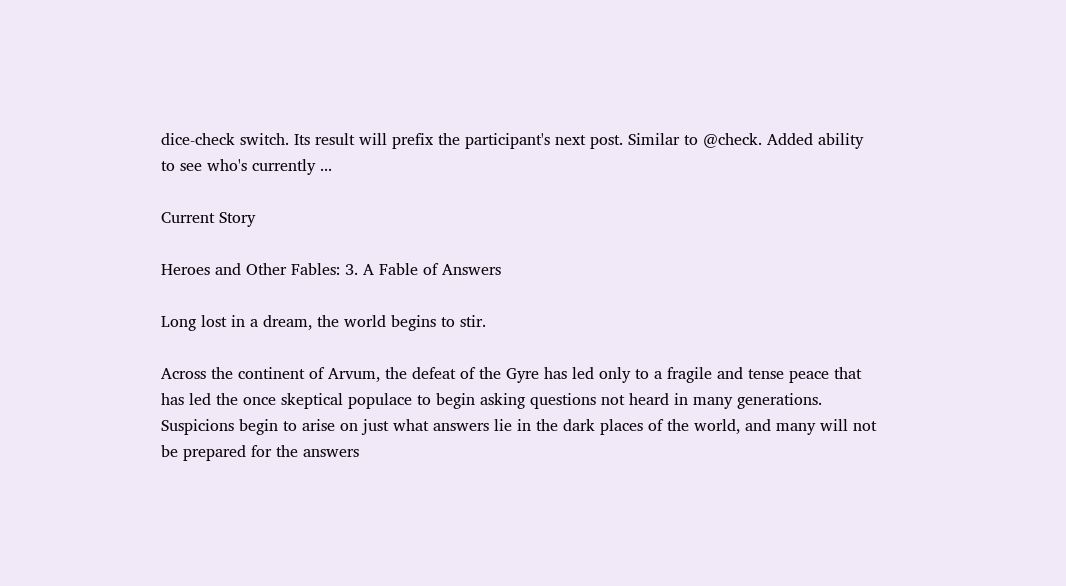dice-check switch. Its result will prefix the participant's next post. Similar to @check. Added ability to see who's currently ...

Current Story

Heroes and Other Fables: 3. A Fable of Answers

Long lost in a dream, the world begins to stir.

Across the continent of Arvum, the defeat of the Gyre has led only to a fragile and tense peace that has led the once skeptical populace to begin asking questions not heard in many generations. Suspicions begin to arise on just what answers lie in the dark places of the world, and many will not be prepared for the answers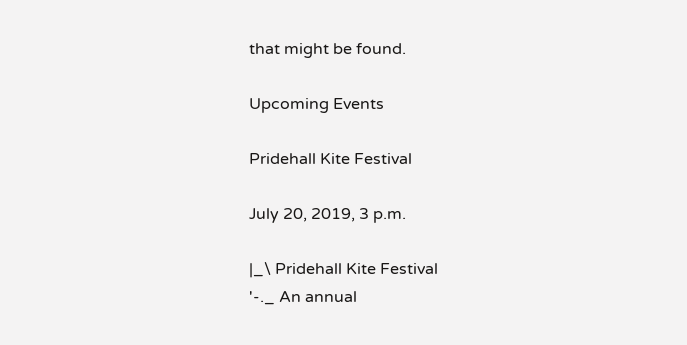that might be found.

Upcoming Events

Pridehall Kite Festival

July 20, 2019, 3 p.m.

|_\ Pridehall Kite Festival
'-._ An annual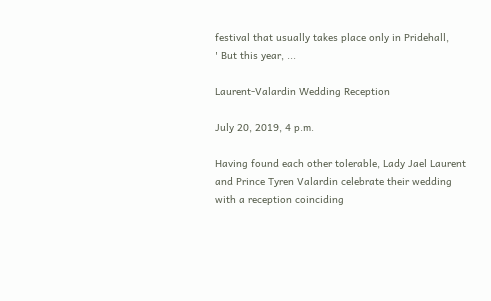festival that usually takes place only in Pridehall,
' But this year, ...

Laurent-Valardin Wedding Reception

July 20, 2019, 4 p.m.

Having found each other tolerable, Lady Jael Laurent and Prince Tyren Valardin celebrate their wedding with a reception coinciding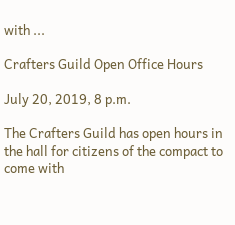with ...

Crafters Guild Open Office Hours

July 20, 2019, 8 p.m.

The Crafters Guild has open hours in the hall for citizens of the compact to come with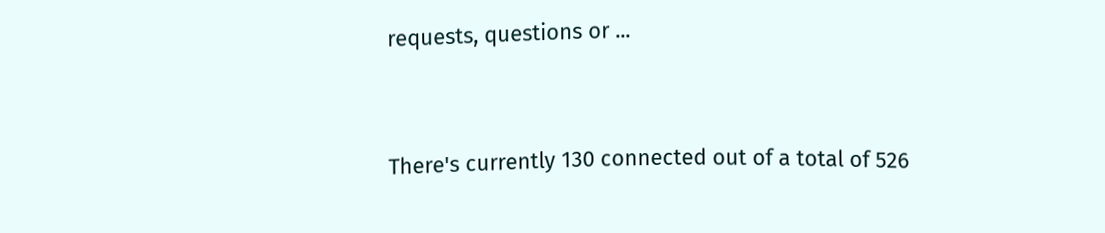requests, questions or ...


There's currently 130 connected out of a total of 526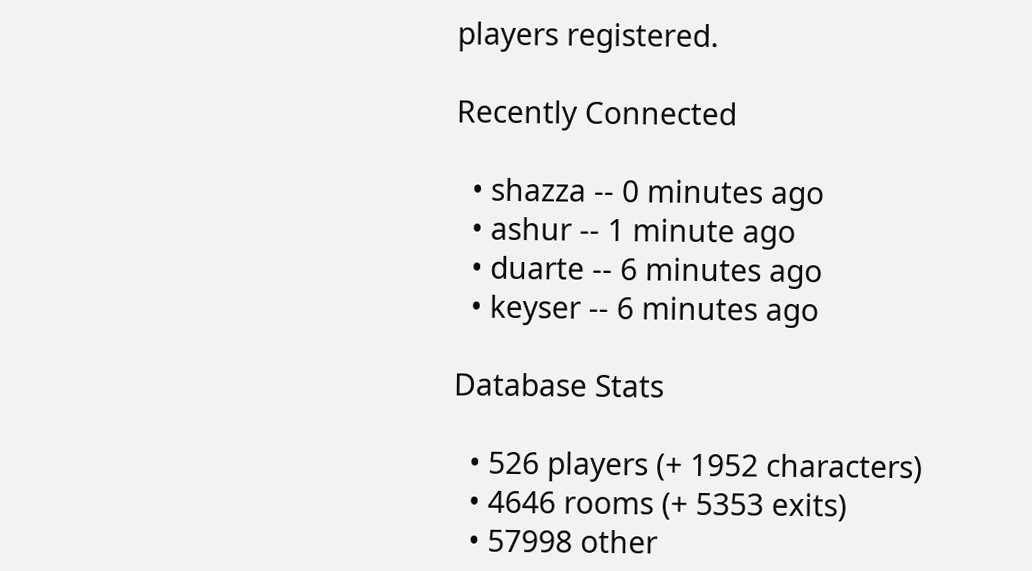players registered.

Recently Connected

  • shazza -- 0 minutes ago
  • ashur -- 1 minute ago
  • duarte -- 6 minutes ago
  • keyser -- 6 minutes ago

Database Stats

  • 526 players (+ 1952 characters)
  • 4646 rooms (+ 5353 exits)
  • 57998 other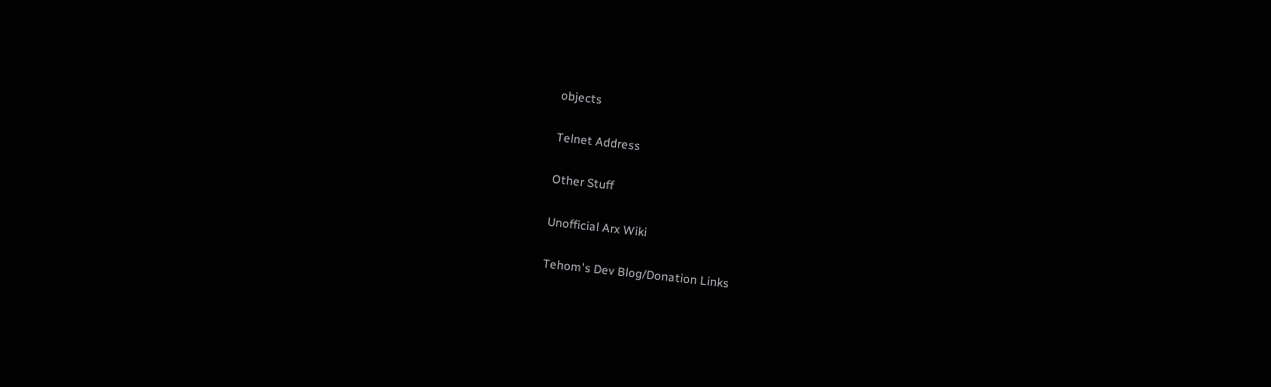objects

Telnet Address

Other Stuff

Unofficial Arx Wiki

Tehom's Dev Blog/Donation Links